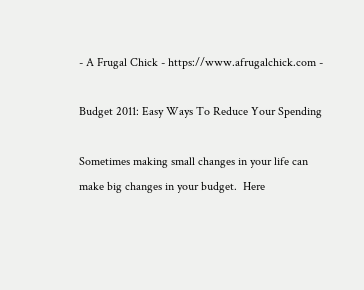- A Frugal Chick - https://www.afrugalchick.com -

Budget 2011: Easy Ways To Reduce Your Spending

Sometimes making small changes in your life can make big changes in your budget.  Here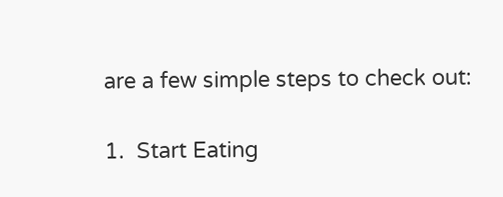are a few simple steps to check out:

1.  Start Eating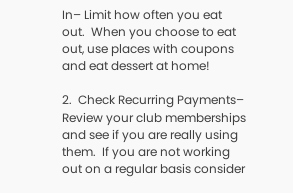In– Limit how often you eat out.  When you choose to eat out, use places with coupons and eat dessert at home!

2.  Check Recurring Payments– Review your club memberships and see if you are really using them.  If you are not working out on a regular basis consider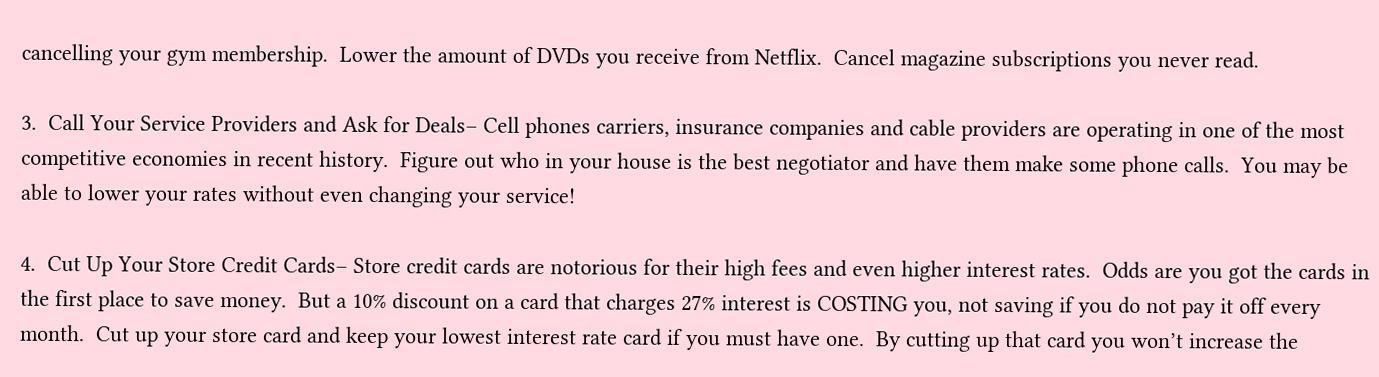cancelling your gym membership.  Lower the amount of DVDs you receive from Netflix.  Cancel magazine subscriptions you never read.

3.  Call Your Service Providers and Ask for Deals– Cell phones carriers, insurance companies and cable providers are operating in one of the most competitive economies in recent history.  Figure out who in your house is the best negotiator and have them make some phone calls.  You may be able to lower your rates without even changing your service!

4.  Cut Up Your Store Credit Cards– Store credit cards are notorious for their high fees and even higher interest rates.  Odds are you got the cards in the first place to save money.  But a 10% discount on a card that charges 27% interest is COSTING you, not saving if you do not pay it off every month.  Cut up your store card and keep your lowest interest rate card if you must have one.  By cutting up that card you won’t increase the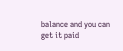balance and you can get it paid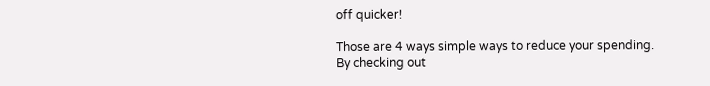off quicker!

Those are 4 ways simple ways to reduce your spending.  By checking out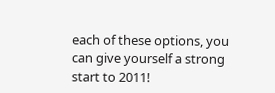each of these options, you can give yourself a strong start to 2011!